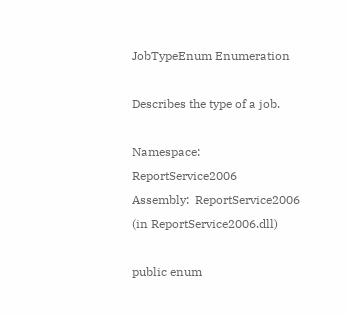JobTypeEnum Enumeration

Describes the type of a job.

Namespace:  ReportService2006
Assembly:  ReportService2006 (in ReportService2006.dll)

public enum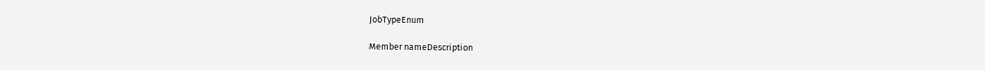JobTypeEnum

Member nameDescription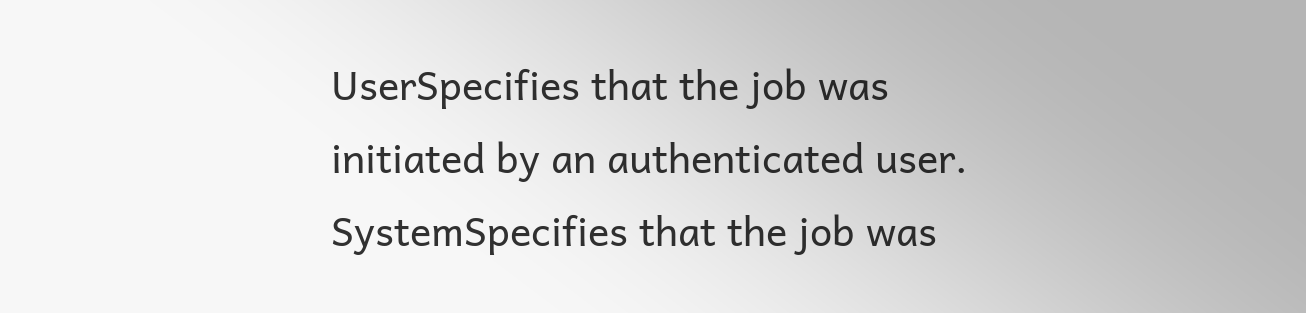UserSpecifies that the job was initiated by an authenticated user.
SystemSpecifies that the job was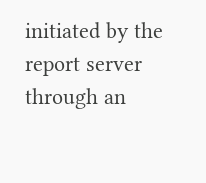initiated by the report server through an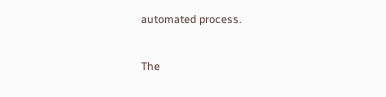automated process.

The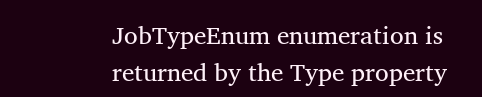JobTypeEnum enumeration is returned by the Type property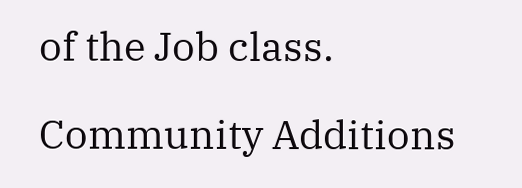of the Job class.

Community Additions